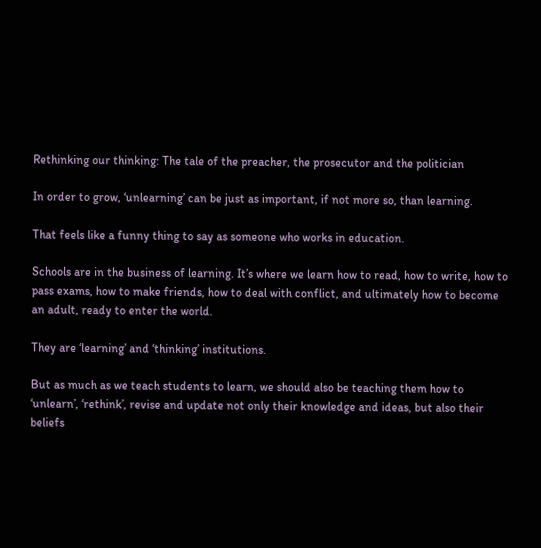Rethinking our thinking: The tale of the preacher, the prosecutor and the politician

In order to grow, ‘unlearning’ can be just as important, if not more so, than learning.

That feels like a funny thing to say as someone who works in education.

Schools are in the business of learning. It’s where we learn how to read, how to write, how to pass exams, how to make friends, how to deal with conflict, and ultimately how to become an adult, ready to enter the world.

They are ‘learning’ and ‘thinking’ institutions.

But as much as we teach students to learn, we should also be teaching them how to ‘unlearn’, ‘rethink’, revise and update not only their knowledge and ideas, but also their beliefs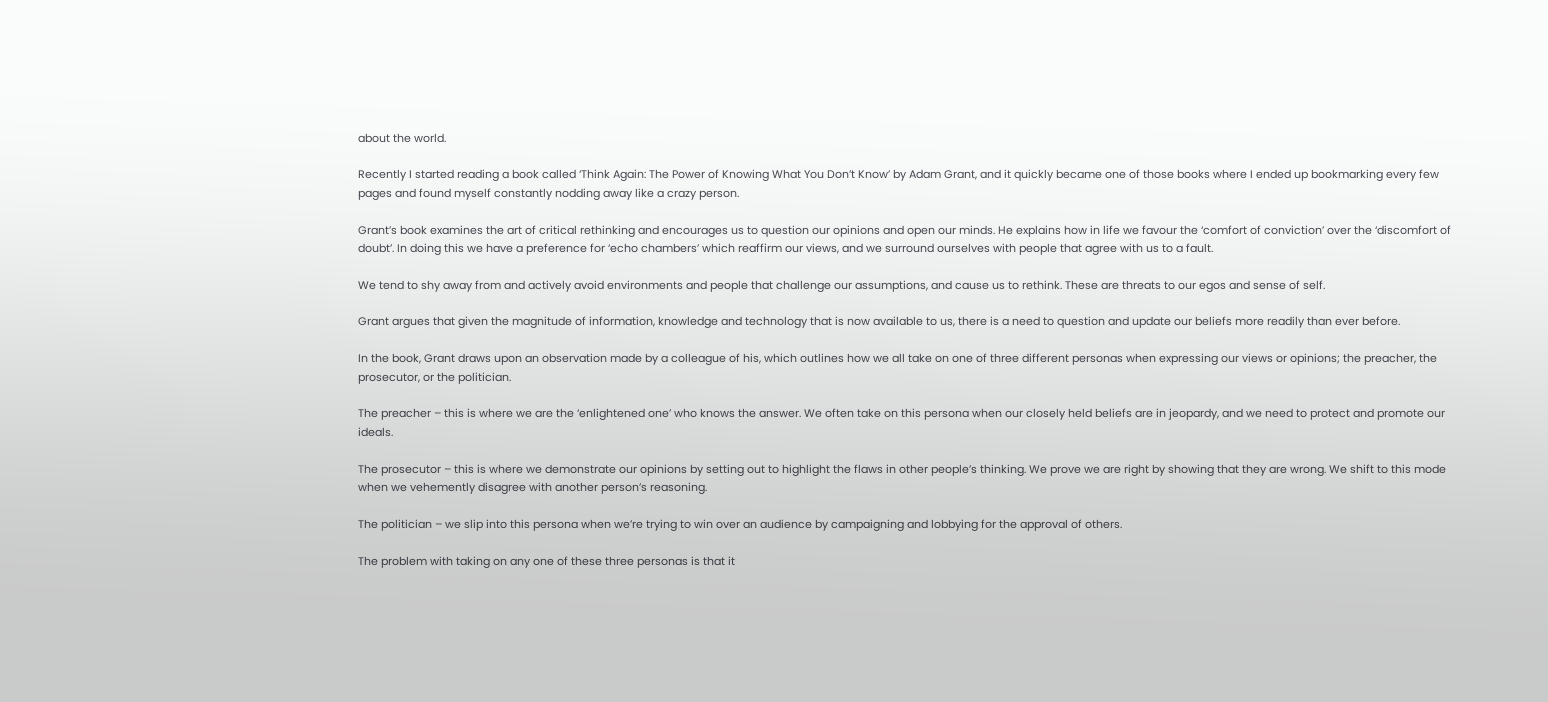about the world.

Recently I started reading a book called ‘Think Again: The Power of Knowing What You Don’t Know’ by Adam Grant, and it quickly became one of those books where I ended up bookmarking every few pages and found myself constantly nodding away like a crazy person.

Grant’s book examines the art of critical rethinking and encourages us to question our opinions and open our minds. He explains how in life we favour the ‘comfort of conviction’ over the ‘discomfort of doubt’. In doing this we have a preference for ‘echo chambers’ which reaffirm our views, and we surround ourselves with people that agree with us to a fault.

We tend to shy away from and actively avoid environments and people that challenge our assumptions, and cause us to rethink. These are threats to our egos and sense of self.

Grant argues that given the magnitude of information, knowledge and technology that is now available to us, there is a need to question and update our beliefs more readily than ever before.

In the book, Grant draws upon an observation made by a colleague of his, which outlines how we all take on one of three different personas when expressing our views or opinions; the preacher, the prosecutor, or the politician.

The preacher – this is where we are the ‘enlightened one’ who knows the answer. We often take on this persona when our closely held beliefs are in jeopardy, and we need to protect and promote our ideals.

The prosecutor – this is where we demonstrate our opinions by setting out to highlight the flaws in other people’s thinking. We prove we are right by showing that they are wrong. We shift to this mode when we vehemently disagree with another person’s reasoning.

The politician – we slip into this persona when we’re trying to win over an audience by campaigning and lobbying for the approval of others.

The problem with taking on any one of these three personas is that it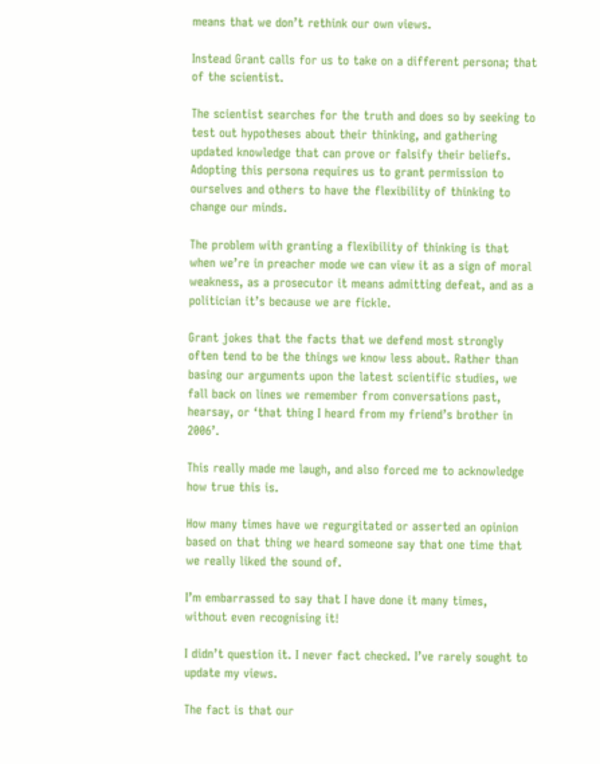means that we don’t rethink our own views.

Instead Grant calls for us to take on a different persona; that of the scientist.

The scientist searches for the truth and does so by seeking to test out hypotheses about their thinking, and gathering updated knowledge that can prove or falsify their beliefs. Adopting this persona requires us to grant permission to ourselves and others to have the flexibility of thinking to change our minds.

The problem with granting a flexibility of thinking is that when we’re in preacher mode we can view it as a sign of moral weakness, as a prosecutor it means admitting defeat, and as a politician it’s because we are fickle.

Grant jokes that the facts that we defend most strongly often tend to be the things we know less about. Rather than basing our arguments upon the latest scientific studies, we fall back on lines we remember from conversations past, hearsay, or ‘that thing I heard from my friend’s brother in 2006’.

This really made me laugh, and also forced me to acknowledge how true this is.

How many times have we regurgitated or asserted an opinion based on that thing we heard someone say that one time that we really liked the sound of.

I’m embarrassed to say that I have done it many times, without even recognising it!

I didn’t question it. I never fact checked. I’ve rarely sought to update my views.

The fact is that our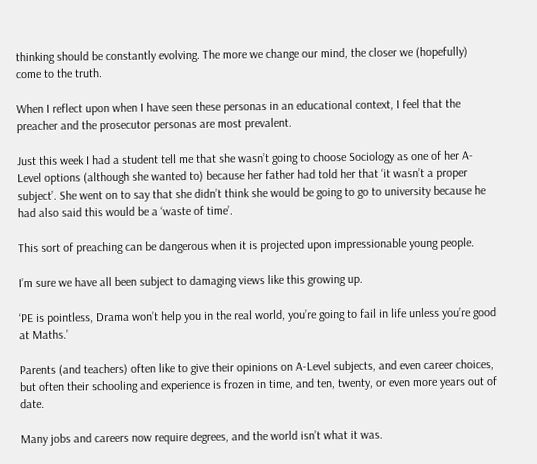thinking should be constantly evolving. The more we change our mind, the closer we (hopefully) come to the truth.

When I reflect upon when I have seen these personas in an educational context, I feel that the preacher and the prosecutor personas are most prevalent.

Just this week I had a student tell me that she wasn’t going to choose Sociology as one of her A-Level options (although she wanted to) because her father had told her that ‘it wasn’t a proper subject’. She went on to say that she didn’t think she would be going to go to university because he had also said this would be a ‘waste of time’.

This sort of preaching can be dangerous when it is projected upon impressionable young people.

I’m sure we have all been subject to damaging views like this growing up.

‘PE is pointless, Drama won’t help you in the real world, you’re going to fail in life unless you’re good at Maths.’

Parents (and teachers) often like to give their opinions on A-Level subjects, and even career choices, but often their schooling and experience is frozen in time, and ten, twenty, or even more years out of date.

Many jobs and careers now require degrees, and the world isn’t what it was.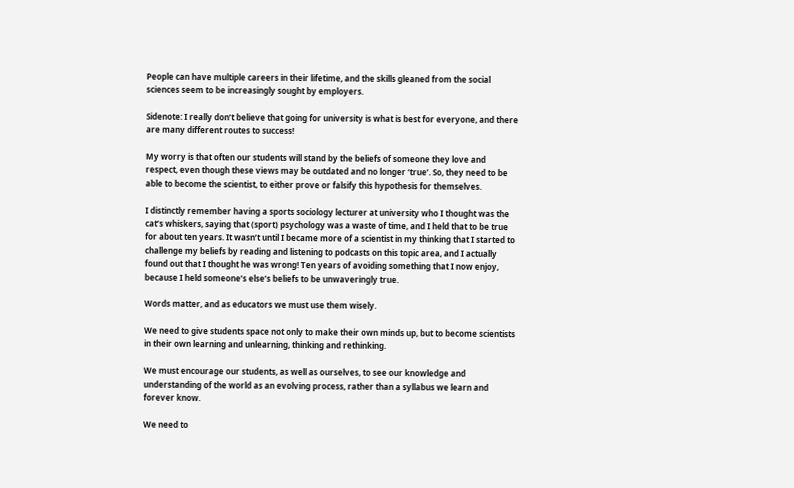People can have multiple careers in their lifetime, and the skills gleaned from the social sciences seem to be increasingly sought by employers.

Sidenote: I really don’t believe that going for university is what is best for everyone, and there are many different routes to success!

My worry is that often our students will stand by the beliefs of someone they love and respect, even though these views may be outdated and no longer ‘true’. So, they need to be able to become the scientist, to either prove or falsify this hypothesis for themselves.

I distinctly remember having a sports sociology lecturer at university who I thought was the cat’s whiskers, saying that (sport) psychology was a waste of time, and I held that to be true for about ten years. It wasn’t until I became more of a scientist in my thinking that I started to challenge my beliefs by reading and listening to podcasts on this topic area, and I actually found out that I thought he was wrong! Ten years of avoiding something that I now enjoy, because I held someone’s else’s beliefs to be unwaveringly true.

Words matter, and as educators we must use them wisely.

We need to give students space not only to make their own minds up, but to become scientists in their own learning and unlearning, thinking and rethinking.

We must encourage our students, as well as ourselves, to see our knowledge and understanding of the world as an evolving process, rather than a syllabus we learn and forever know.

We need to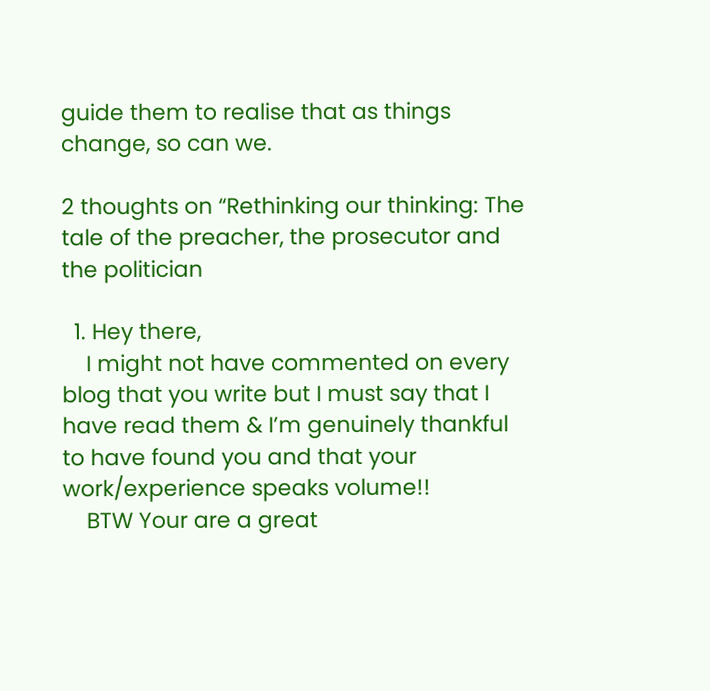guide them to realise that as things change, so can we.

2 thoughts on “Rethinking our thinking: The tale of the preacher, the prosecutor and the politician

  1. Hey there,
    I might not have commented on every blog that you write but I must say that I have read them & I’m genuinely thankful to have found you and that your work/experience speaks volume!!
    BTW Your are a great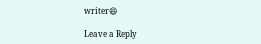writer😄

Leave a Reply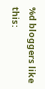%d bloggers like this: